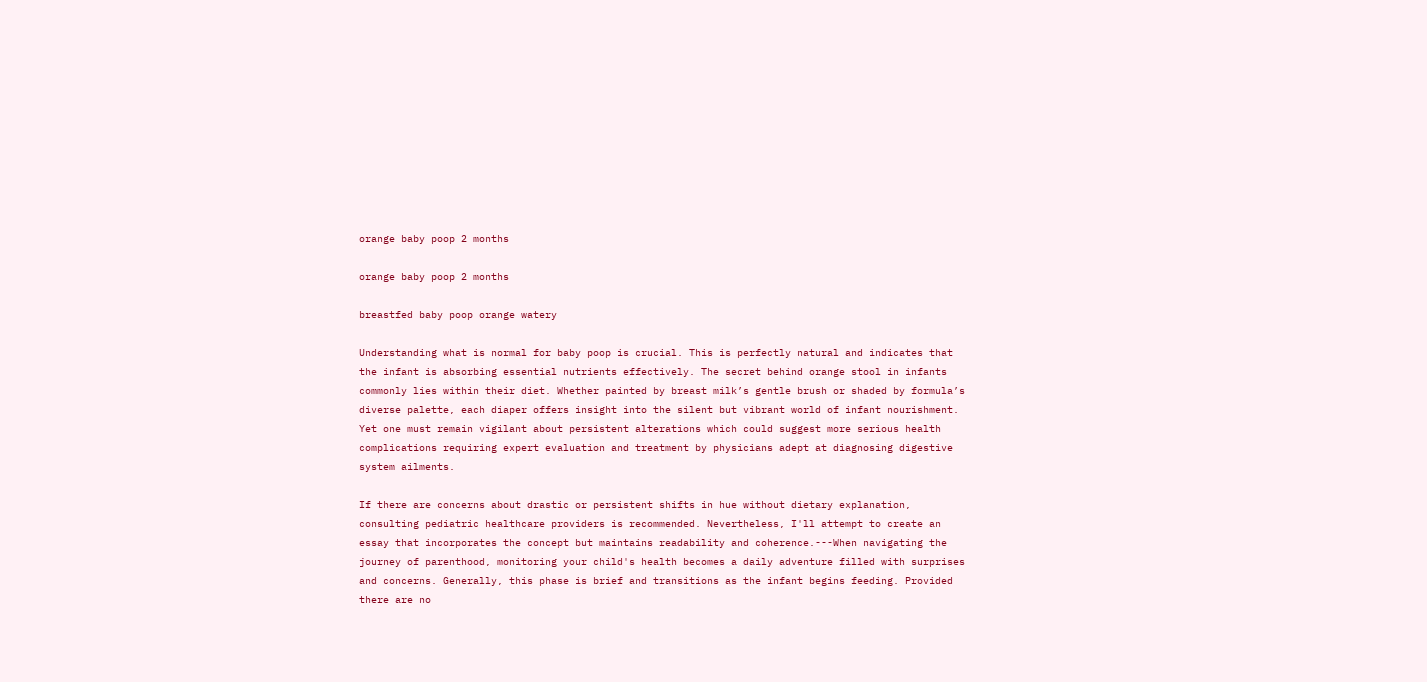orange baby poop 2 months

orange baby poop 2 months

breastfed baby poop orange watery

Understanding what is normal for baby poop is crucial. This is perfectly natural and indicates that the infant is absorbing essential nutrients effectively. The secret behind orange stool in infants commonly lies within their diet. Whether painted by breast milk’s gentle brush or shaded by formula’s diverse palette, each diaper offers insight into the silent but vibrant world of infant nourishment. Yet one must remain vigilant about persistent alterations which could suggest more serious health complications requiring expert evaluation and treatment by physicians adept at diagnosing digestive system ailments.

If there are concerns about drastic or persistent shifts in hue without dietary explanation, consulting pediatric healthcare providers is recommended. Nevertheless, I'll attempt to create an essay that incorporates the concept but maintains readability and coherence.---When navigating the journey of parenthood, monitoring your child's health becomes a daily adventure filled with surprises and concerns. Generally, this phase is brief and transitions as the infant begins feeding. Provided there are no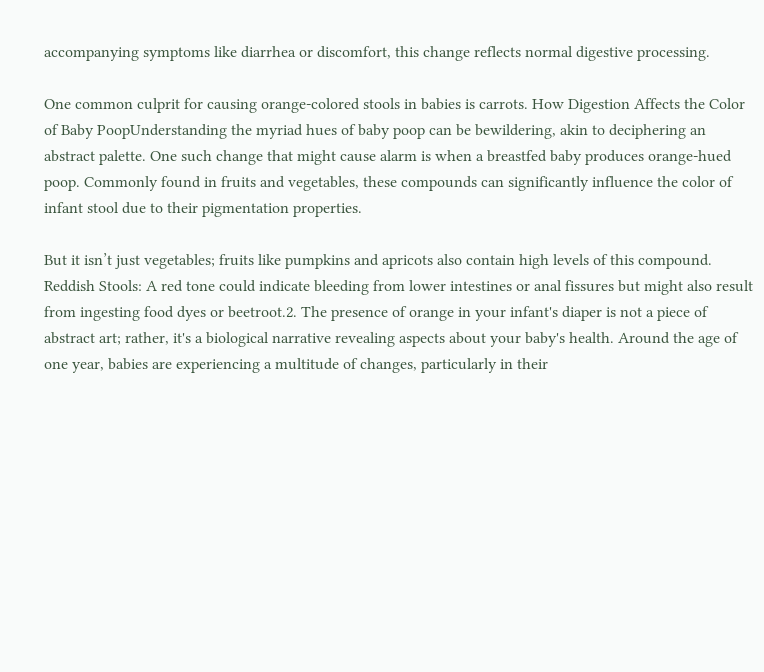accompanying symptoms like diarrhea or discomfort, this change reflects normal digestive processing.

One common culprit for causing orange-colored stools in babies is carrots. How Digestion Affects the Color of Baby PoopUnderstanding the myriad hues of baby poop can be bewildering, akin to deciphering an abstract palette. One such change that might cause alarm is when a breastfed baby produces orange-hued poop. Commonly found in fruits and vegetables, these compounds can significantly influence the color of infant stool due to their pigmentation properties.

But it isn’t just vegetables; fruits like pumpkins and apricots also contain high levels of this compound. Reddish Stools: A red tone could indicate bleeding from lower intestines or anal fissures but might also result from ingesting food dyes or beetroot.2. The presence of orange in your infant's diaper is not a piece of abstract art; rather, it's a biological narrative revealing aspects about your baby's health. Around the age of one year, babies are experiencing a multitude of changes, particularly in their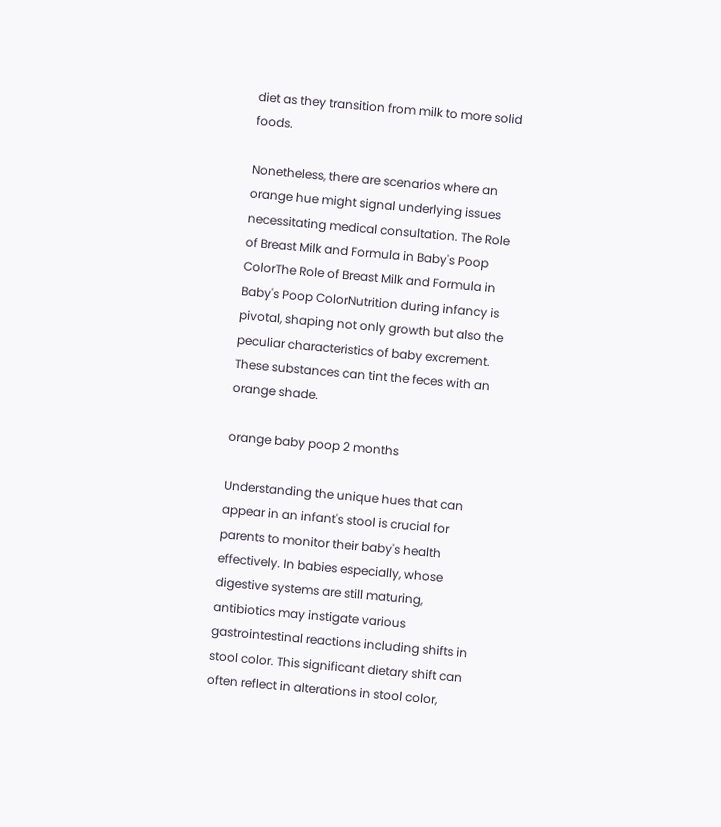diet as they transition from milk to more solid foods.

Nonetheless, there are scenarios where an orange hue might signal underlying issues necessitating medical consultation. The Role of Breast Milk and Formula in Baby's Poop ColorThe Role of Breast Milk and Formula in Baby's Poop ColorNutrition during infancy is pivotal, shaping not only growth but also the peculiar characteristics of baby excrement. These substances can tint the feces with an orange shade.

orange baby poop 2 months

Understanding the unique hues that can appear in an infant's stool is crucial for parents to monitor their baby's health effectively. In babies especially, whose digestive systems are still maturing, antibiotics may instigate various gastrointestinal reactions including shifts in stool color. This significant dietary shift can often reflect in alterations in stool color,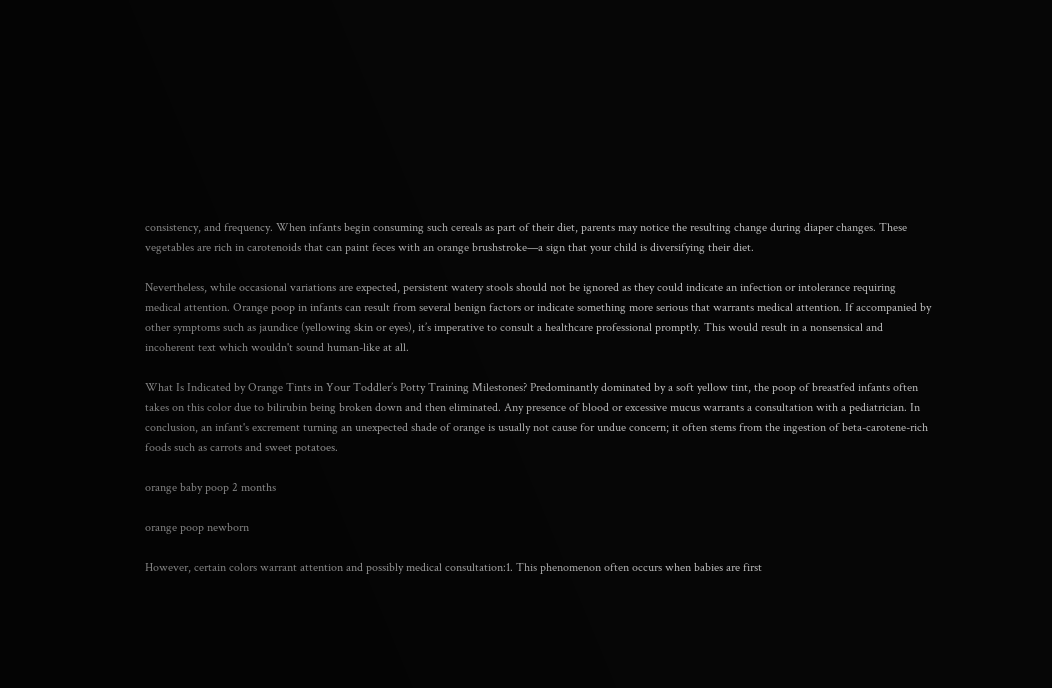consistency, and frequency. When infants begin consuming such cereals as part of their diet, parents may notice the resulting change during diaper changes. These vegetables are rich in carotenoids that can paint feces with an orange brushstroke—a sign that your child is diversifying their diet.

Nevertheless, while occasional variations are expected, persistent watery stools should not be ignored as they could indicate an infection or intolerance requiring medical attention. Orange poop in infants can result from several benign factors or indicate something more serious that warrants medical attention. If accompanied by other symptoms such as jaundice (yellowing skin or eyes), it’s imperative to consult a healthcare professional promptly. This would result in a nonsensical and incoherent text which wouldn't sound human-like at all.

What Is Indicated by Orange Tints in Your Toddler’s Potty Training Milestones? Predominantly dominated by a soft yellow tint, the poop of breastfed infants often takes on this color due to bilirubin being broken down and then eliminated. Any presence of blood or excessive mucus warrants a consultation with a pediatrician. In conclusion, an infant's excrement turning an unexpected shade of orange is usually not cause for undue concern; it often stems from the ingestion of beta-carotene-rich foods such as carrots and sweet potatoes.

orange baby poop 2 months

orange poop newborn

However, certain colors warrant attention and possibly medical consultation:1. This phenomenon often occurs when babies are first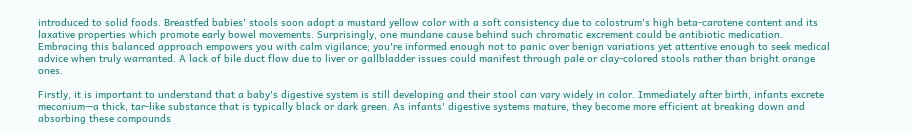introduced to solid foods. Breastfed babies' stools soon adopt a mustard yellow color with a soft consistency due to colostrum's high beta-carotene content and its laxative properties which promote early bowel movements. Surprisingly, one mundane cause behind such chromatic excrement could be antibiotic medication. Embracing this balanced approach empowers you with calm vigilance; you're informed enough not to panic over benign variations yet attentive enough to seek medical advice when truly warranted. A lack of bile duct flow due to liver or gallbladder issues could manifest through pale or clay-colored stools rather than bright orange ones.

Firstly, it is important to understand that a baby's digestive system is still developing and their stool can vary widely in color. Immediately after birth, infants excrete meconium—a thick, tar-like substance that is typically black or dark green. As infants' digestive systems mature, they become more efficient at breaking down and absorbing these compounds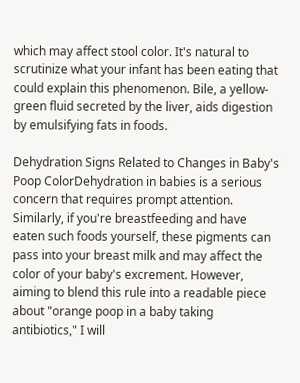which may affect stool color. It's natural to scrutinize what your infant has been eating that could explain this phenomenon. Bile, a yellow-green fluid secreted by the liver, aids digestion by emulsifying fats in foods.

Dehydration Signs Related to Changes in Baby's Poop ColorDehydration in babies is a serious concern that requires prompt attention. Similarly, if you're breastfeeding and have eaten such foods yourself, these pigments can pass into your breast milk and may affect the color of your baby's excrement. However, aiming to blend this rule into a readable piece about "orange poop in a baby taking antibiotics," I will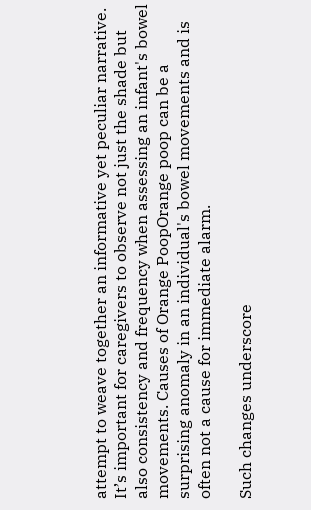attempt to weave together an informative yet peculiar narrative. It’s important for caregivers to observe not just the shade but also consistency and frequency when assessing an infant's bowel movements. Causes of Orange PoopOrange poop can be a surprising anomaly in an individual's bowel movements and is often not a cause for immediate alarm.

Such changes underscore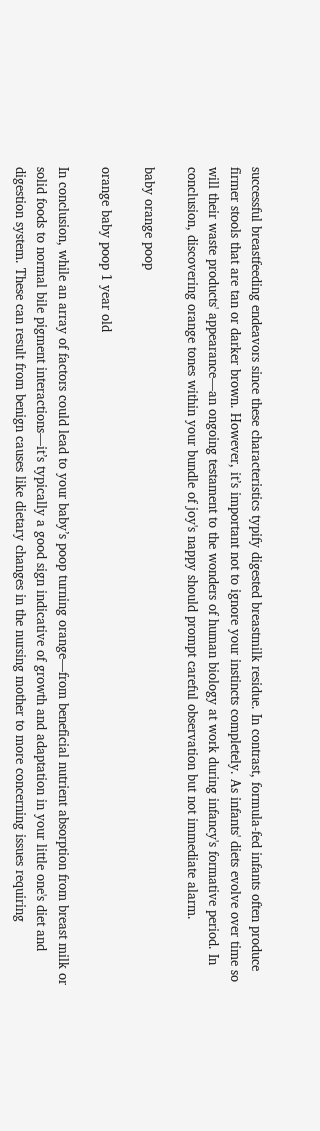successful breastfeeding endeavors since these characteristics typify digested breastmilk residue. In contrast, formula-fed infants often produce firmer stools that are tan or darker brown. However, it’s important not to ignore your instincts completely. As infants' diets evolve over time so will their waste products' appearance—an ongoing testament to the wonders of human biology at work during infancy's formative period. In conclusion, discovering orange tones within your bundle of joy's nappy should prompt careful observation but not immediate alarm.

baby orange poop

orange baby poop 1 year old

In conclusion, while an array of factors could lead to your baby’s poop turning orange—from beneficial nutrient absorption from breast milk or solid foods to normal bile pigment interactions—it’s typically a good sign indicative of growth and adaptation in your little one's diet and digestion system. These can result from benign causes like dietary changes in the nursing mother to more concerning issues requiring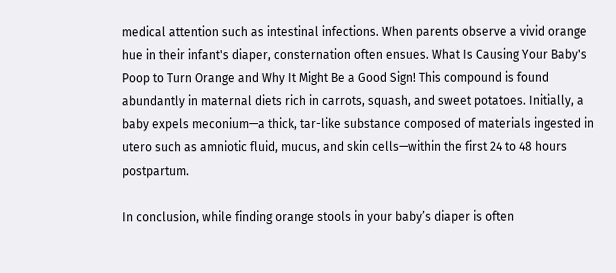medical attention such as intestinal infections. When parents observe a vivid orange hue in their infant's diaper, consternation often ensues. What Is Causing Your Baby's Poop to Turn Orange and Why It Might Be a Good Sign! This compound is found abundantly in maternal diets rich in carrots, squash, and sweet potatoes. Initially, a baby expels meconium—a thick, tar-like substance composed of materials ingested in utero such as amniotic fluid, mucus, and skin cells—within the first 24 to 48 hours postpartum.

In conclusion, while finding orange stools in your baby’s diaper is often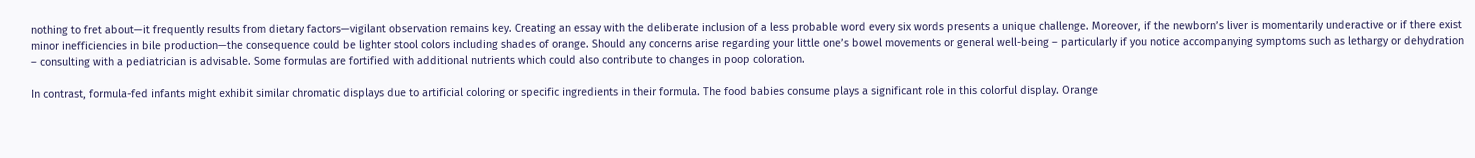nothing to fret about—it frequently results from dietary factors—vigilant observation remains key. Creating an essay with the deliberate inclusion of a less probable word every six words presents a unique challenge. Moreover, if the newborn’s liver is momentarily underactive or if there exist minor inefficiencies in bile production—the consequence could be lighter stool colors including shades of orange. Should any concerns arise regarding your little one’s bowel movements or general well-being – particularly if you notice accompanying symptoms such as lethargy or dehydration – consulting with a pediatrician is advisable. Some formulas are fortified with additional nutrients which could also contribute to changes in poop coloration.

In contrast, formula-fed infants might exhibit similar chromatic displays due to artificial coloring or specific ingredients in their formula. The food babies consume plays a significant role in this colorful display. Orange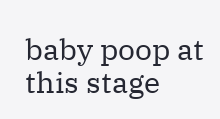baby poop at this stage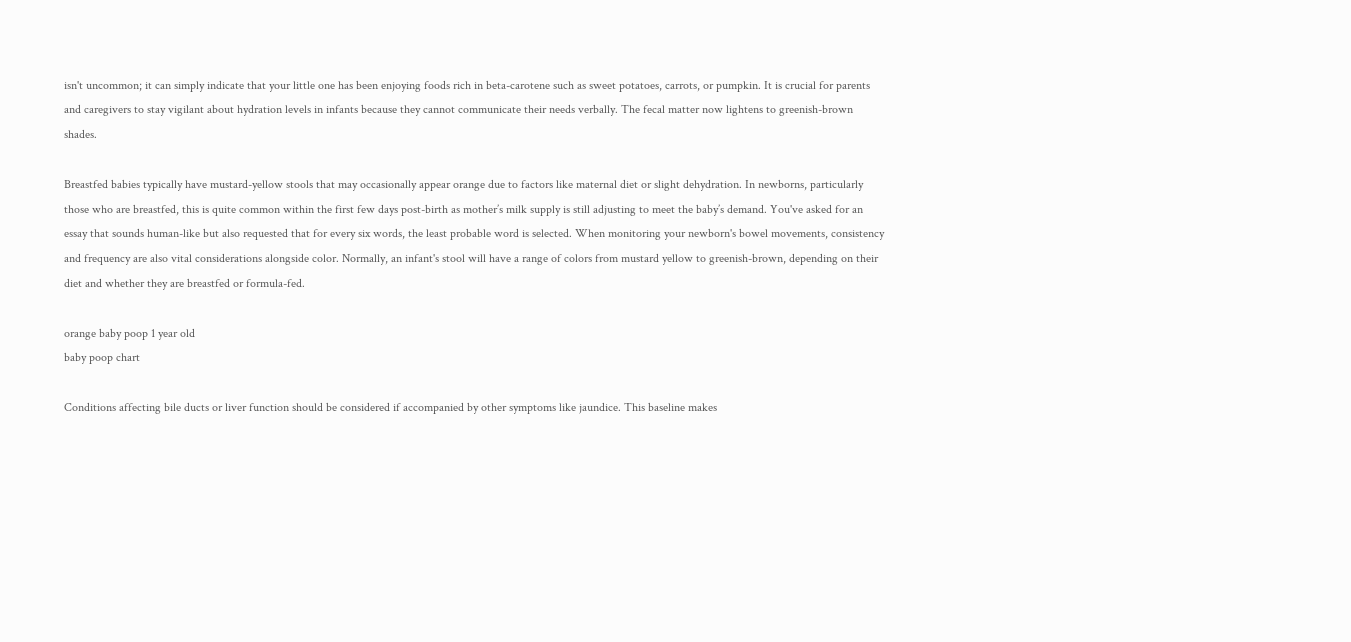isn't uncommon; it can simply indicate that your little one has been enjoying foods rich in beta-carotene such as sweet potatoes, carrots, or pumpkin. It is crucial for parents and caregivers to stay vigilant about hydration levels in infants because they cannot communicate their needs verbally. The fecal matter now lightens to greenish-brown shades.

Breastfed babies typically have mustard-yellow stools that may occasionally appear orange due to factors like maternal diet or slight dehydration. In newborns, particularly those who are breastfed, this is quite common within the first few days post-birth as mother’s milk supply is still adjusting to meet the baby’s demand. You've asked for an essay that sounds human-like but also requested that for every six words, the least probable word is selected. When monitoring your newborn's bowel movements, consistency and frequency are also vital considerations alongside color. Normally, an infant's stool will have a range of colors from mustard yellow to greenish-brown, depending on their diet and whether they are breastfed or formula-fed.

orange baby poop 1 year old
baby poop chart

Conditions affecting bile ducts or liver function should be considered if accompanied by other symptoms like jaundice. This baseline makes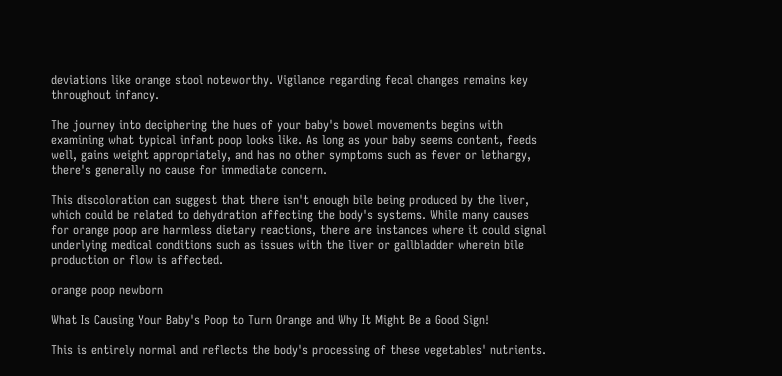deviations like orange stool noteworthy. Vigilance regarding fecal changes remains key throughout infancy.

The journey into deciphering the hues of your baby's bowel movements begins with examining what typical infant poop looks like. As long as your baby seems content, feeds well, gains weight appropriately, and has no other symptoms such as fever or lethargy, there's generally no cause for immediate concern.

This discoloration can suggest that there isn't enough bile being produced by the liver, which could be related to dehydration affecting the body's systems. While many causes for orange poop are harmless dietary reactions, there are instances where it could signal underlying medical conditions such as issues with the liver or gallbladder wherein bile production or flow is affected.

orange poop newborn

What Is Causing Your Baby's Poop to Turn Orange and Why It Might Be a Good Sign!

This is entirely normal and reflects the body's processing of these vegetables' nutrients.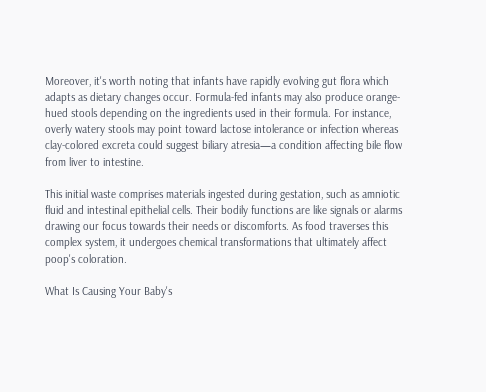Moreover, it's worth noting that infants have rapidly evolving gut flora which adapts as dietary changes occur. Formula-fed infants may also produce orange-hued stools depending on the ingredients used in their formula. For instance, overly watery stools may point toward lactose intolerance or infection whereas clay-colored excreta could suggest biliary atresia—a condition affecting bile flow from liver to intestine.

This initial waste comprises materials ingested during gestation, such as amniotic fluid and intestinal epithelial cells. Their bodily functions are like signals or alarms drawing our focus towards their needs or discomforts. As food traverses this complex system, it undergoes chemical transformations that ultimately affect poop's coloration.

What Is Causing Your Baby's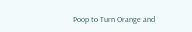Poop to Turn Orange and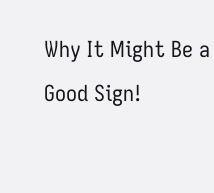Why It Might Be a Good Sign!